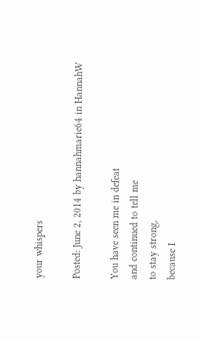your whispers

Posted: June 2, 2014 by hannahmarie64 in HannahW

You have seen me in defeat
and continued to tell me
to stay strong,
because I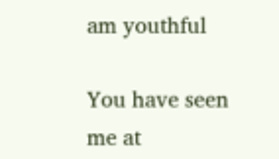am youthful

You have seen me at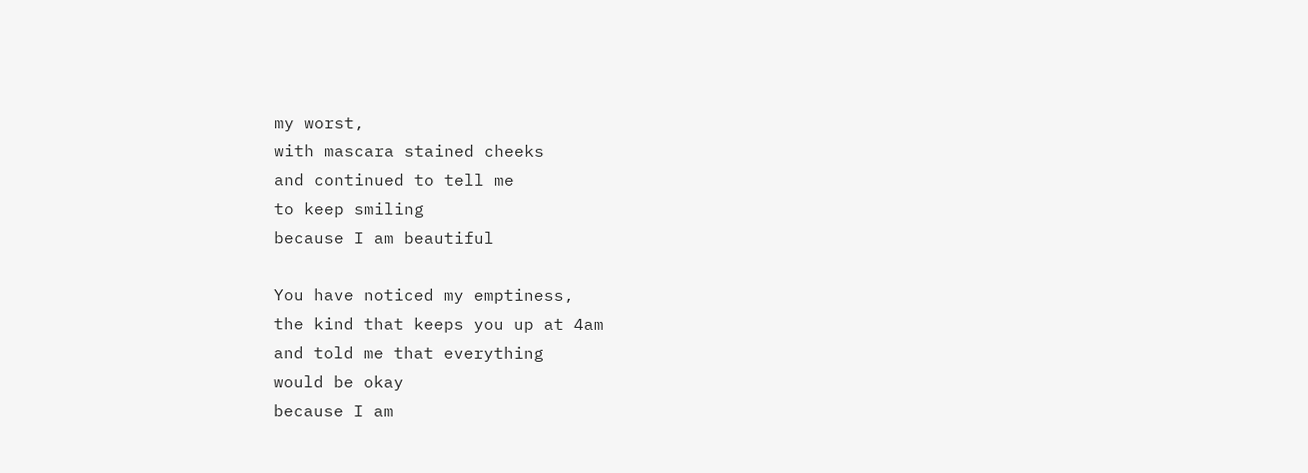my worst,
with mascara stained cheeks
and continued to tell me
to keep smiling
because I am beautiful

You have noticed my emptiness,
the kind that keeps you up at 4am
and told me that everything
would be okay
because I am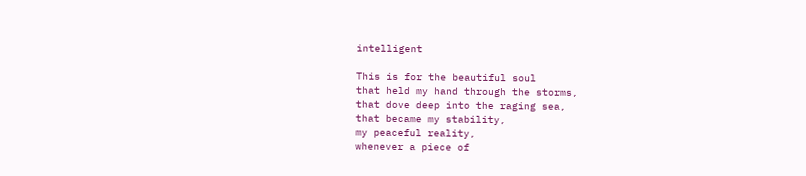intelligent

This is for the beautiful soul
that held my hand through the storms,
that dove deep into the raging sea,
that became my stability,
my peaceful reality,
whenever a piece of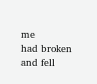me
had broken
and fell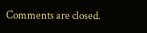Comments are closed.